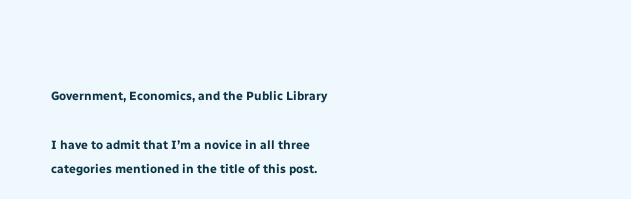Government, Economics, and the Public Library

I have to admit that I’m a novice in all three categories mentioned in the title of this post.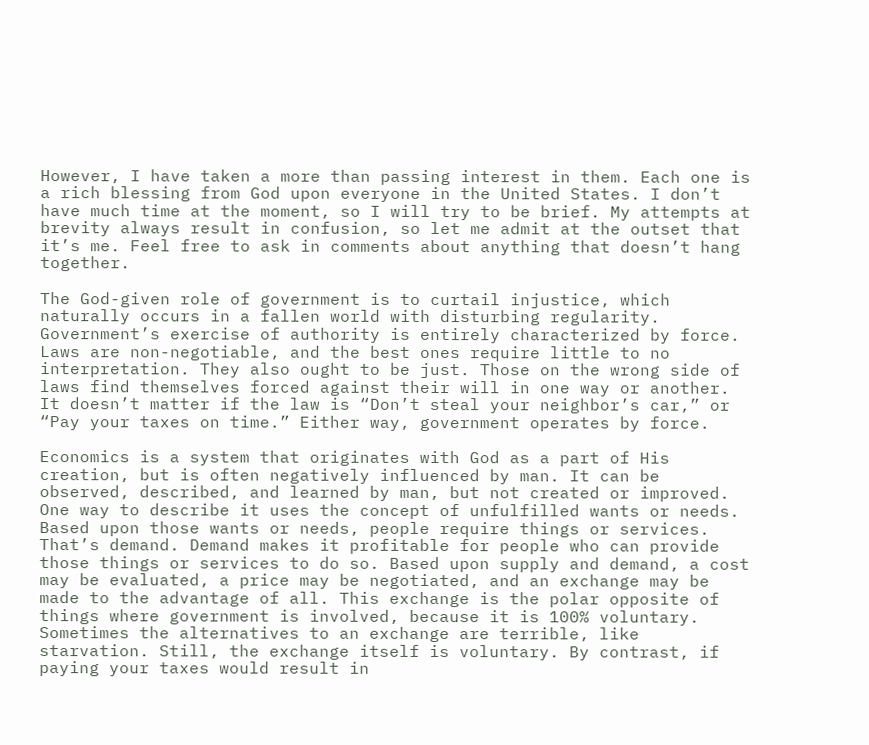However, I have taken a more than passing interest in them. Each one is a rich blessing from God upon everyone in the United States. I don’t have much time at the moment, so I will try to be brief. My attempts at brevity always result in confusion, so let me admit at the outset that it’s me. Feel free to ask in comments about anything that doesn’t hang together.

The God-given role of government is to curtail injustice, which naturally occurs in a fallen world with disturbing regularity. Government’s exercise of authority is entirely characterized by force. Laws are non-negotiable, and the best ones require little to no interpretation. They also ought to be just. Those on the wrong side of laws find themselves forced against their will in one way or another. It doesn’t matter if the law is “Don’t steal your neighbor’s car,” or “Pay your taxes on time.” Either way, government operates by force.

Economics is a system that originates with God as a part of His creation, but is often negatively influenced by man. It can be observed, described, and learned by man, but not created or improved. One way to describe it uses the concept of unfulfilled wants or needs. Based upon those wants or needs, people require things or services. That’s demand. Demand makes it profitable for people who can provide those things or services to do so. Based upon supply and demand, a cost may be evaluated, a price may be negotiated, and an exchange may be made to the advantage of all. This exchange is the polar opposite of things where government is involved, because it is 100% voluntary. Sometimes the alternatives to an exchange are terrible, like starvation. Still, the exchange itself is voluntary. By contrast, if paying your taxes would result in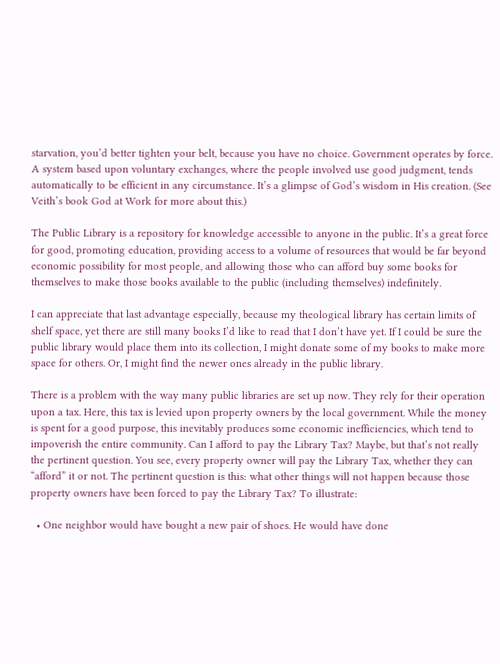starvation, you’d better tighten your belt, because you have no choice. Government operates by force. A system based upon voluntary exchanges, where the people involved use good judgment, tends automatically to be efficient in any circumstance. It’s a glimpse of God’s wisdom in His creation. (See Veith’s book God at Work for more about this.)

The Public Library is a repository for knowledge accessible to anyone in the public. It’s a great force for good, promoting education, providing access to a volume of resources that would be far beyond economic possibility for most people, and allowing those who can afford buy some books for themselves to make those books available to the public (including themselves) indefinitely.

I can appreciate that last advantage especially, because my theological library has certain limits of shelf space, yet there are still many books I’d like to read that I don’t have yet. If I could be sure the public library would place them into its collection, I might donate some of my books to make more space for others. Or, I might find the newer ones already in the public library.

There is a problem with the way many public libraries are set up now. They rely for their operation upon a tax. Here, this tax is levied upon property owners by the local government. While the money is spent for a good purpose, this inevitably produces some economic inefficiencies, which tend to impoverish the entire community. Can I afford to pay the Library Tax? Maybe, but that’s not really the pertinent question. You see, every property owner will pay the Library Tax, whether they can “afford” it or not. The pertinent question is this: what other things will not happen because those property owners have been forced to pay the Library Tax? To illustrate:

  • One neighbor would have bought a new pair of shoes. He would have done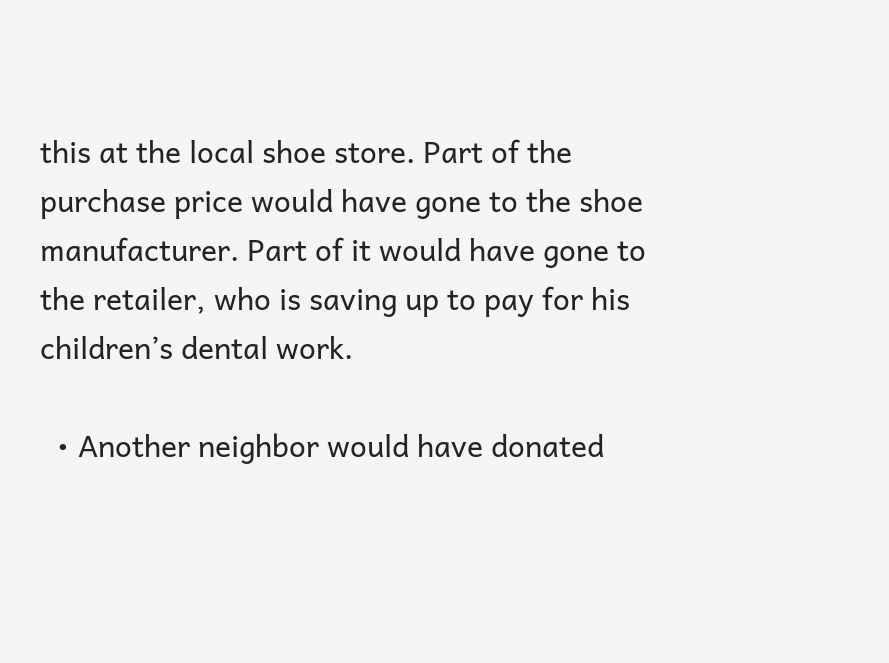this at the local shoe store. Part of the purchase price would have gone to the shoe manufacturer. Part of it would have gone to the retailer, who is saving up to pay for his children’s dental work.

  • Another neighbor would have donated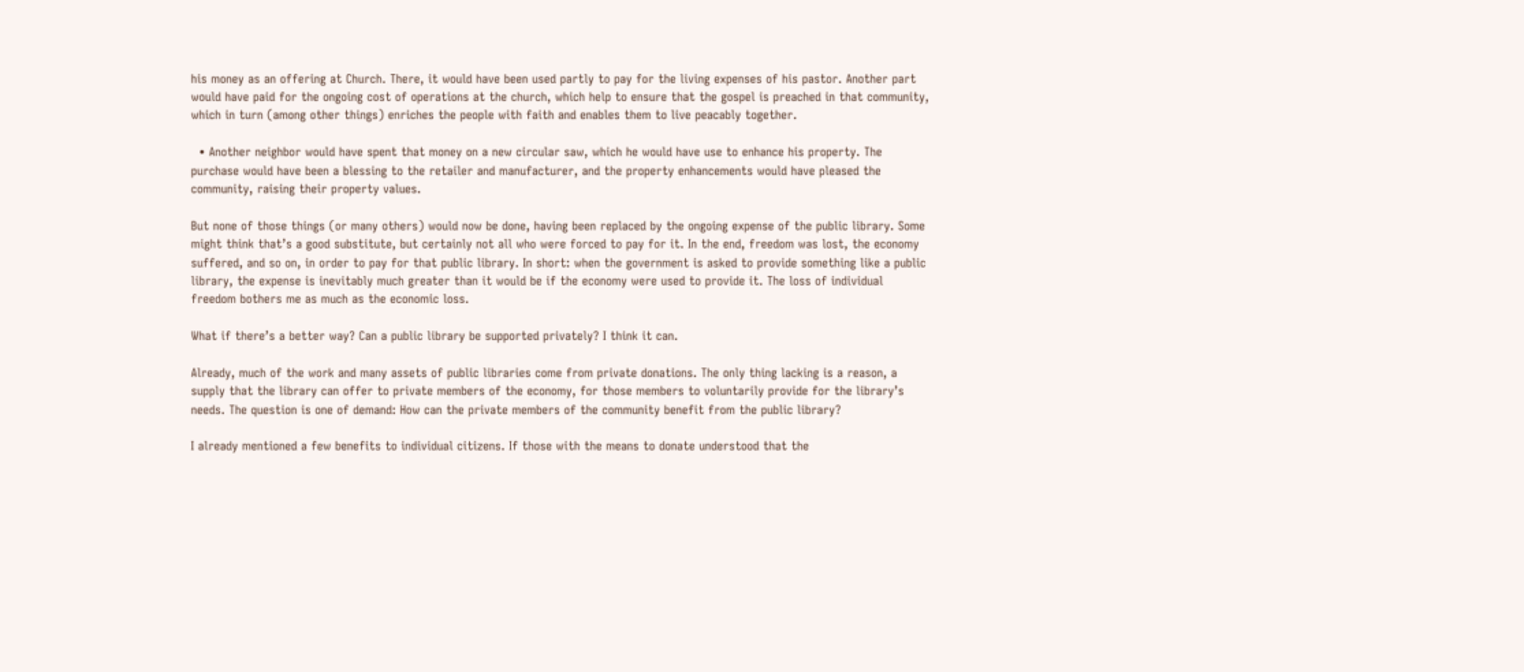his money as an offering at Church. There, it would have been used partly to pay for the living expenses of his pastor. Another part would have paid for the ongoing cost of operations at the church, which help to ensure that the gospel is preached in that community, which in turn (among other things) enriches the people with faith and enables them to live peacably together.

  • Another neighbor would have spent that money on a new circular saw, which he would have use to enhance his property. The purchase would have been a blessing to the retailer and manufacturer, and the property enhancements would have pleased the community, raising their property values.

But none of those things (or many others) would now be done, having been replaced by the ongoing expense of the public library. Some might think that’s a good substitute, but certainly not all who were forced to pay for it. In the end, freedom was lost, the economy suffered, and so on, in order to pay for that public library. In short: when the government is asked to provide something like a public library, the expense is inevitably much greater than it would be if the economy were used to provide it. The loss of individual freedom bothers me as much as the economic loss.

What if there’s a better way? Can a public library be supported privately? I think it can.

Already, much of the work and many assets of public libraries come from private donations. The only thing lacking is a reason, a supply that the library can offer to private members of the economy, for those members to voluntarily provide for the library’s needs. The question is one of demand: How can the private members of the community benefit from the public library?

I already mentioned a few benefits to individual citizens. If those with the means to donate understood that the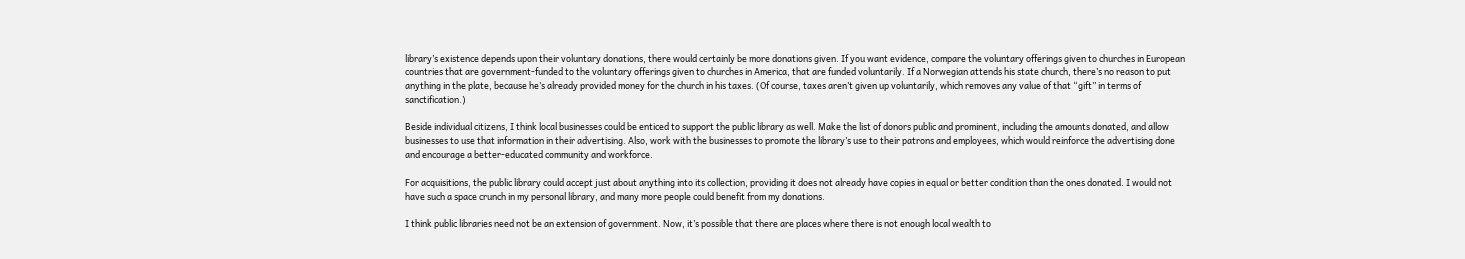library’s existence depends upon their voluntary donations, there would certainly be more donations given. If you want evidence, compare the voluntary offerings given to churches in European countries that are government-funded to the voluntary offerings given to churches in America, that are funded voluntarily. If a Norwegian attends his state church, there’s no reason to put anything in the plate, because he’s already provided money for the church in his taxes. (Of course, taxes aren’t given up voluntarily, which removes any value of that “gift” in terms of sanctification.)

Beside individual citizens, I think local businesses could be enticed to support the public library as well. Make the list of donors public and prominent, including the amounts donated, and allow businesses to use that information in their advertising. Also, work with the businesses to promote the library’s use to their patrons and employees, which would reinforce the advertising done and encourage a better-educated community and workforce.

For acquisitions, the public library could accept just about anything into its collection, providing it does not already have copies in equal or better condition than the ones donated. I would not have such a space crunch in my personal library, and many more people could benefit from my donations.

I think public libraries need not be an extension of government. Now, it’s possible that there are places where there is not enough local wealth to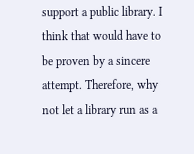support a public library. I think that would have to be proven by a sincere attempt. Therefore, why not let a library run as a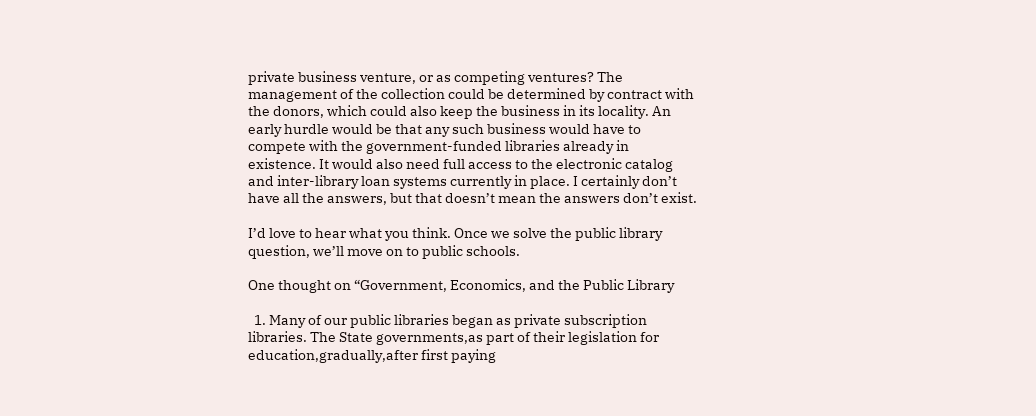private business venture, or as competing ventures? The management of the collection could be determined by contract with the donors, which could also keep the business in its locality. An early hurdle would be that any such business would have to compete with the government-funded libraries already in existence. It would also need full access to the electronic catalog and inter-library loan systems currently in place. I certainly don’t have all the answers, but that doesn’t mean the answers don’t exist.

I’d love to hear what you think. Once we solve the public library question, we’ll move on to public schools.

One thought on “Government, Economics, and the Public Library

  1. Many of our public libraries began as private subscription libraries. The State governments,as part of their legislation for education,gradually,after first paying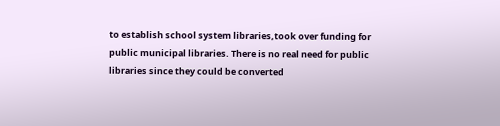to establish school system libraries,took over funding for public municipal libraries. There is no real need for public libraries since they could be converted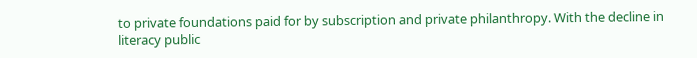to private foundations paid for by subscription and private philanthropy. With the decline in literacy public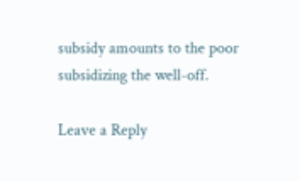subsidy amounts to the poor subsidizing the well-off.

Leave a Reply